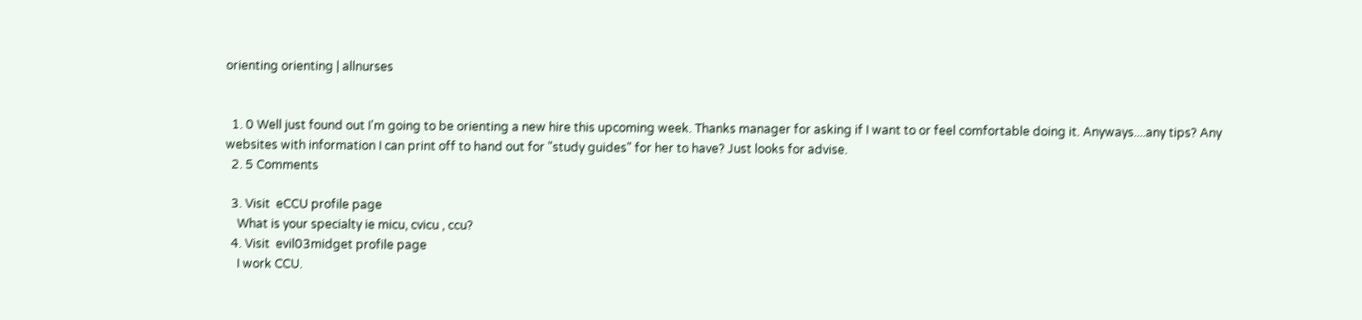orienting orienting | allnurses


  1. 0 Well just found out I'm going to be orienting a new hire this upcoming week. Thanks manager for asking if I want to or feel comfortable doing it. Anyways....any tips? Any websites with information I can print off to hand out for "study guides" for her to have? Just looks for advise.
  2. 5 Comments

  3. Visit  eCCU profile page
    What is your specialty ie micu, cvicu , ccu?
  4. Visit  evil03midget profile page
    I work CCU.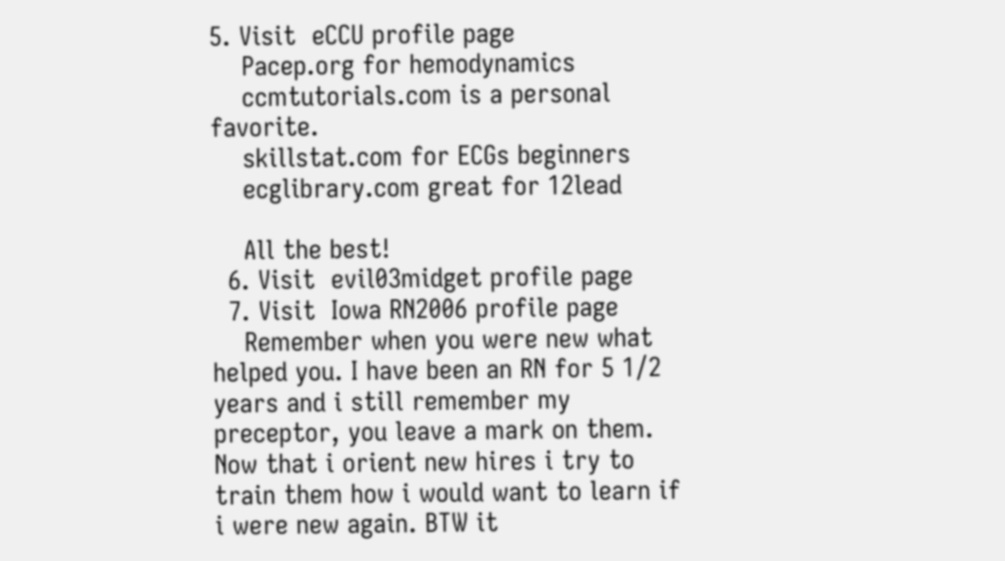5. Visit  eCCU profile page
    Pacep.org for hemodynamics
    ccmtutorials.com is a personal favorite.
    skillstat.com for ECGs beginners
    ecglibrary.com great for 12lead

    All the best!
  6. Visit  evil03midget profile page
  7. Visit  Iowa RN2006 profile page
    Remember when you were new what helped you. I have been an RN for 5 1/2 years and i still remember my preceptor, you leave a mark on them. Now that i orient new hires i try to train them how i would want to learn if i were new again. BTW it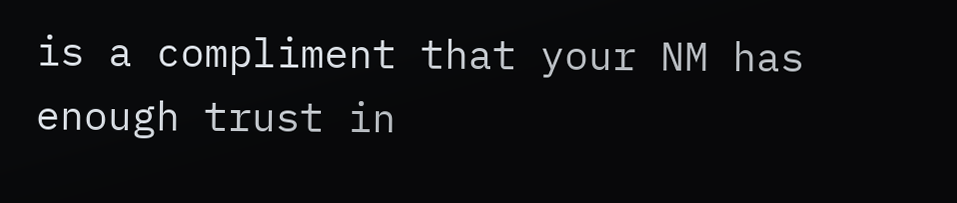is a compliment that your NM has enough trust in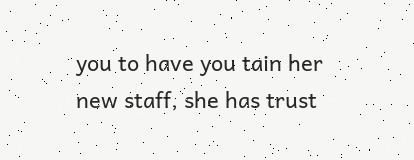you to have you tain her new staff, she has trust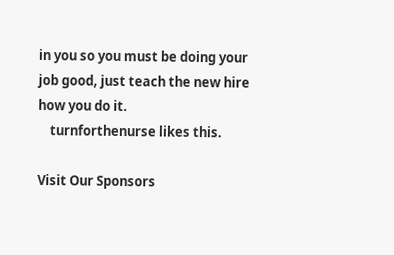in you so you must be doing your job good, just teach the new hire how you do it.
    turnforthenurse likes this.

Visit Our Sponsors